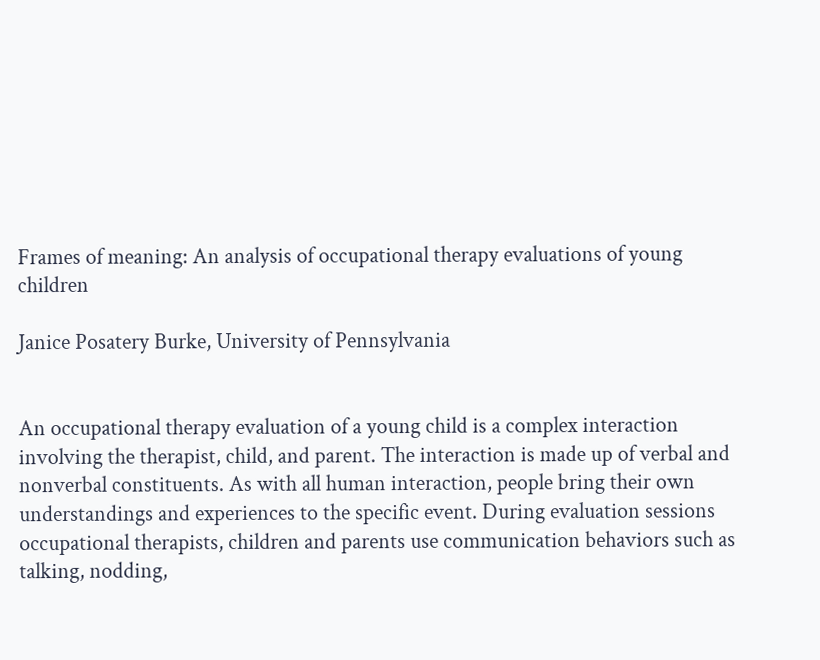Frames of meaning: An analysis of occupational therapy evaluations of young children

Janice Posatery Burke, University of Pennsylvania


An occupational therapy evaluation of a young child is a complex interaction involving the therapist, child, and parent. The interaction is made up of verbal and nonverbal constituents. As with all human interaction, people bring their own understandings and experiences to the specific event. During evaluation sessions occupational therapists, children and parents use communication behaviors such as talking, nodding,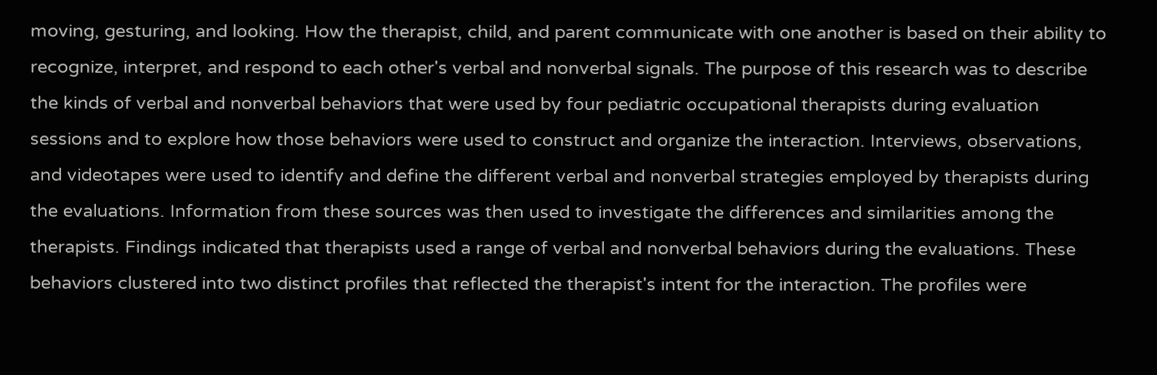moving, gesturing, and looking. How the therapist, child, and parent communicate with one another is based on their ability to recognize, interpret, and respond to each other's verbal and nonverbal signals. The purpose of this research was to describe the kinds of verbal and nonverbal behaviors that were used by four pediatric occupational therapists during evaluation sessions and to explore how those behaviors were used to construct and organize the interaction. Interviews, observations, and videotapes were used to identify and define the different verbal and nonverbal strategies employed by therapists during the evaluations. Information from these sources was then used to investigate the differences and similarities among the therapists. Findings indicated that therapists used a range of verbal and nonverbal behaviors during the evaluations. These behaviors clustered into two distinct profiles that reflected the therapist's intent for the interaction. The profiles were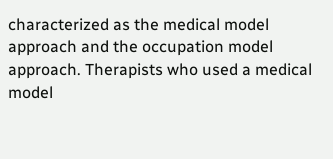characterized as the medical model approach and the occupation model approach. Therapists who used a medical model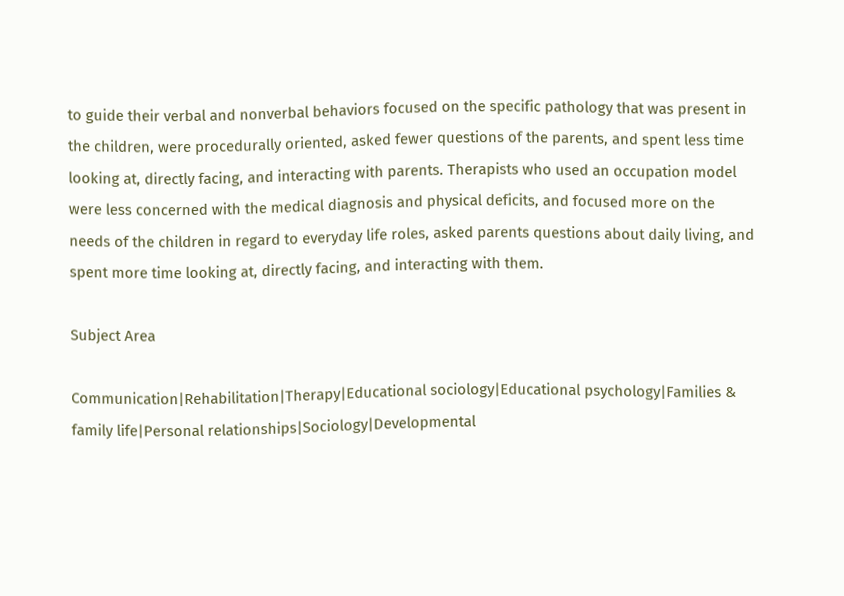to guide their verbal and nonverbal behaviors focused on the specific pathology that was present in the children, were procedurally oriented, asked fewer questions of the parents, and spent less time looking at, directly facing, and interacting with parents. Therapists who used an occupation model were less concerned with the medical diagnosis and physical deficits, and focused more on the needs of the children in regard to everyday life roles, asked parents questions about daily living, and spent more time looking at, directly facing, and interacting with them.

Subject Area

Communication|Rehabilitation|Therapy|Educational sociology|Educational psychology|Families & family life|Personal relationships|Sociology|Developmental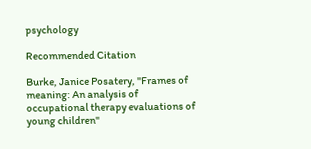psychology

Recommended Citation

Burke, Janice Posatery, "Frames of meaning: An analysis of occupational therapy evaluations of young children"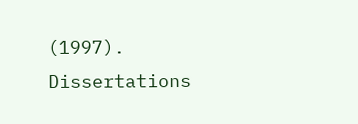(1997). Dissertations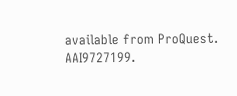available from ProQuest. AAI9727199.